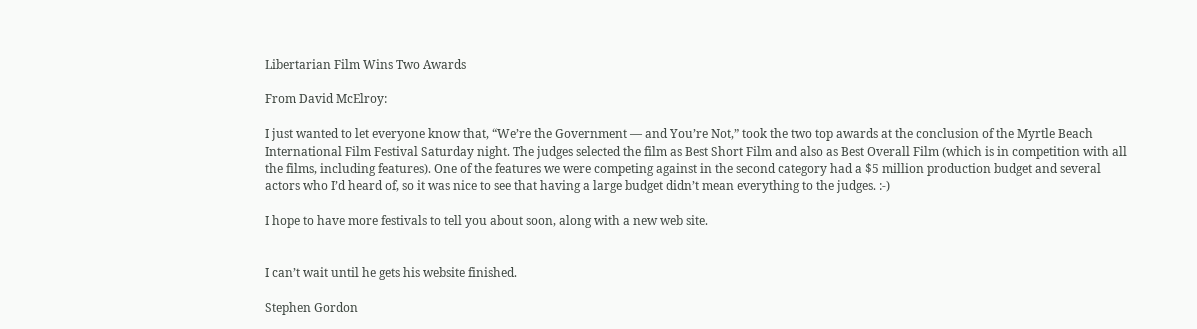Libertarian Film Wins Two Awards

From David McElroy:

I just wanted to let everyone know that, “We’re the Government — and You’re Not,” took the two top awards at the conclusion of the Myrtle Beach International Film Festival Saturday night. The judges selected the film as Best Short Film and also as Best Overall Film (which is in competition with all the films, including features). One of the features we were competing against in the second category had a $5 million production budget and several actors who I’d heard of, so it was nice to see that having a large budget didn’t mean everything to the judges. :-)

I hope to have more festivals to tell you about soon, along with a new web site.


I can’t wait until he gets his website finished.

Stephen Gordon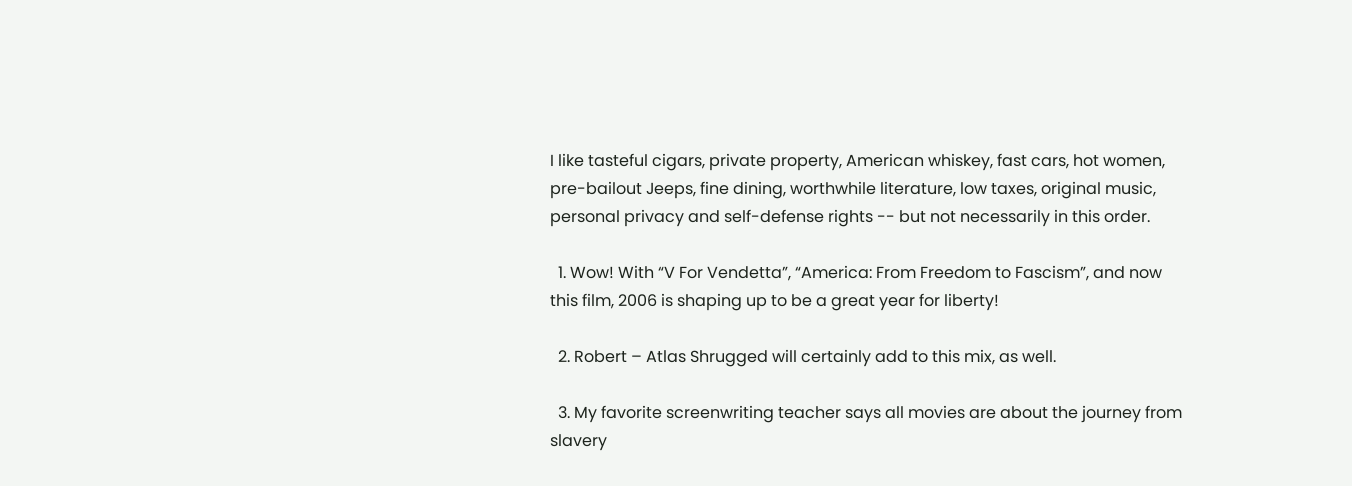I like tasteful cigars, private property, American whiskey, fast cars, hot women, pre-bailout Jeeps, fine dining, worthwhile literature, low taxes, original music, personal privacy and self-defense rights -- but not necessarily in this order.

  1. Wow! With “V For Vendetta”, “America: From Freedom to Fascism”, and now this film, 2006 is shaping up to be a great year for liberty!

  2. Robert – Atlas Shrugged will certainly add to this mix, as well.

  3. My favorite screenwriting teacher says all movies are about the journey from slavery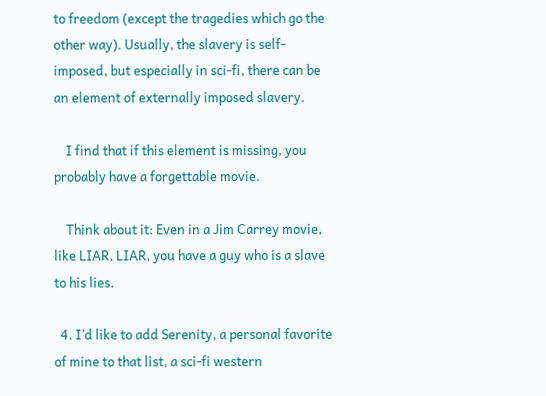to freedom (except the tragedies which go the other way). Usually, the slavery is self-imposed, but especially in sci-fi, there can be an element of externally imposed slavery.

    I find that if this element is missing, you probably have a forgettable movie.

    Think about it: Even in a Jim Carrey movie, like LIAR, LIAR, you have a guy who is a slave to his lies.

  4. I’d like to add Serenity, a personal favorite of mine to that list, a sci-fi western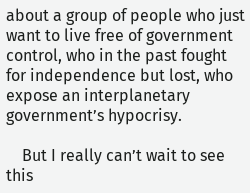about a group of people who just want to live free of government control, who in the past fought for independence but lost, who expose an interplanetary government’s hypocrisy.

    But I really can’t wait to see this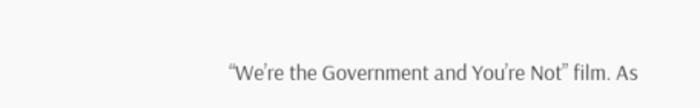“We’re the Government and You’re Not” film. As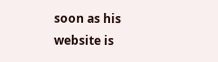soon as his website is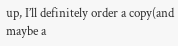up, I’ll definitely order a copy(and maybe a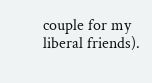couple for my liberal friends).